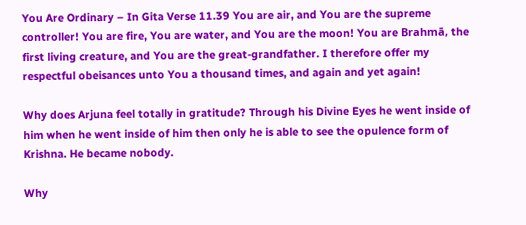You Are Ordinary – In Gita Verse 11.39 You are air, and You are the supreme controller! You are fire, You are water, and You are the moon! You are Brahmā, the first living creature, and You are the great-grandfather. I therefore offer my respectful obeisances unto You a thousand times, and again and yet again!

Why does Arjuna feel totally in gratitude? Through his Divine Eyes he went inside of him when he went inside of him then only he is able to see the opulence form of Krishna. He became nobody.

Why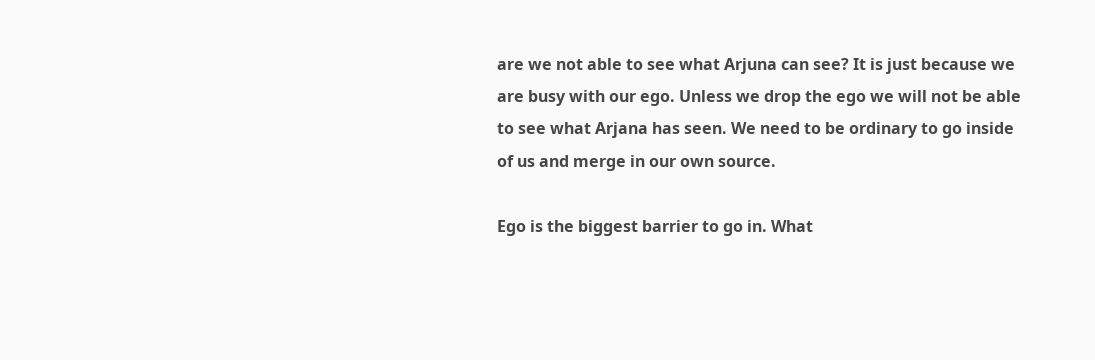are we not able to see what Arjuna can see? It is just because we are busy with our ego. Unless we drop the ego we will not be able to see what Arjana has seen. We need to be ordinary to go inside of us and merge in our own source.

Ego is the biggest barrier to go in. What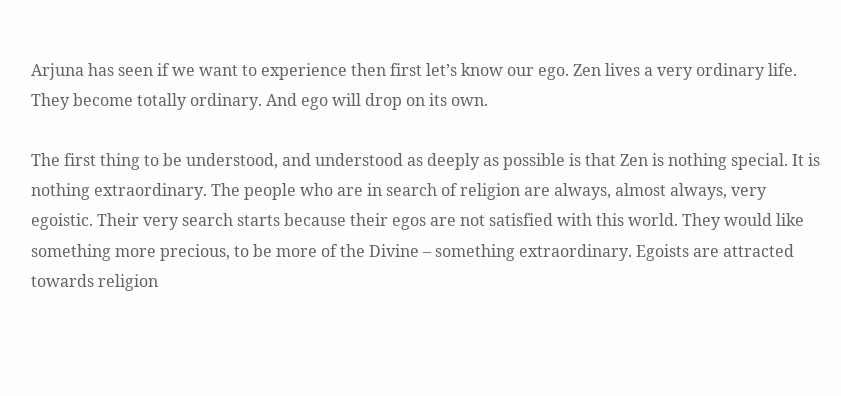Arjuna has seen if we want to experience then first let’s know our ego. Zen lives a very ordinary life. They become totally ordinary. And ego will drop on its own.

The first thing to be understood, and understood as deeply as possible is that Zen is nothing special. It is nothing extraordinary. The people who are in search of religion are always, almost always, very egoistic. Their very search starts because their egos are not satisfied with this world. They would like something more precious, to be more of the Divine – something extraordinary. Egoists are attracted towards religion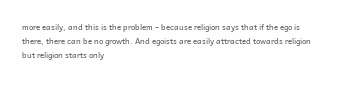more easily, and this is the problem – because religion says that if the ego is there, there can be no growth. And egoists are easily attracted towards religion but religion starts only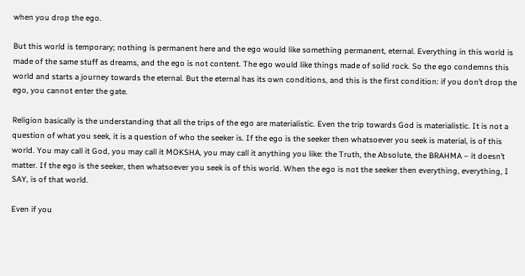when you drop the ego.

But this world is temporary; nothing is permanent here and the ego would like something permanent, eternal. Everything in this world is made of the same stuff as dreams, and the ego is not content. The ego would like things made of solid rock. So the ego condemns this world and starts a journey towards the eternal. But the eternal has its own conditions, and this is the first condition: if you don’t drop the ego, you cannot enter the gate.

Religion basically is the understanding that all the trips of the ego are materialistic. Even the trip towards God is materialistic. It is not a question of what you seek, it is a question of who the seeker is. If the ego is the seeker then whatsoever you seek is material, is of this world. You may call it God, you may call it MOKSHA, you may call it anything you like: the Truth, the Absolute, the BRAHMA – it doesn’t matter. If the ego is the seeker, then whatsoever you seek is of this world. When the ego is not the seeker then everything, everything, I SAY, is of that world.

Even if you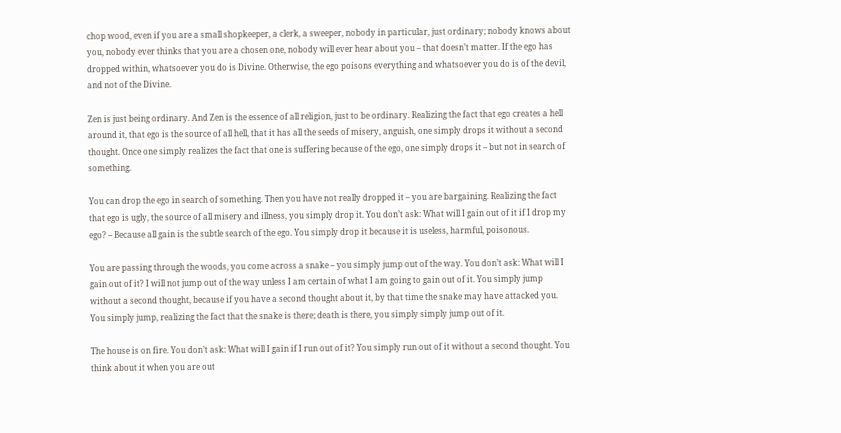chop wood, even if you are a small shopkeeper, a clerk, a sweeper, nobody in particular, just ordinary; nobody knows about you, nobody ever thinks that you are a chosen one, nobody will ever hear about you – that doesn’t matter. If the ego has dropped within, whatsoever you do is Divine. Otherwise, the ego poisons everything and whatsoever you do is of the devil, and not of the Divine.

Zen is just being ordinary. And Zen is the essence of all religion, just to be ordinary. Realizing the fact that ego creates a hell around it, that ego is the source of all hell, that it has all the seeds of misery, anguish, one simply drops it without a second thought. Once one simply realizes the fact that one is suffering because of the ego, one simply drops it – but not in search of something.

You can drop the ego in search of something. Then you have not really dropped it – you are bargaining. Realizing the fact that ego is ugly, the source of all misery and illness, you simply drop it. You don’t ask: What will I gain out of it if I drop my ego? – Because all gain is the subtle search of the ego. You simply drop it because it is useless, harmful, poisonous.

You are passing through the woods, you come across a snake – you simply jump out of the way. You don’t ask: What will I gain out of it? I will not jump out of the way unless I am certain of what I am going to gain out of it. You simply jump without a second thought, because if you have a second thought about it, by that time the snake may have attacked you. You simply jump, realizing the fact that the snake is there; death is there, you simply simply jump out of it.

The house is on fire. You don’t ask: What will I gain if I run out of it? You simply run out of it without a second thought. You think about it when you are out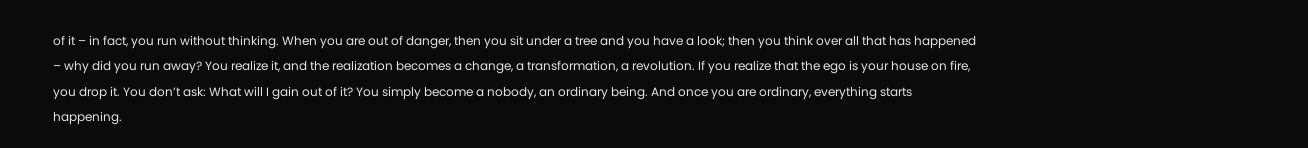of it – in fact, you run without thinking. When you are out of danger, then you sit under a tree and you have a look; then you think over all that has happened – why did you run away? You realize it, and the realization becomes a change, a transformation, a revolution. If you realize that the ego is your house on fire, you drop it. You don’t ask: What will I gain out of it? You simply become a nobody, an ordinary being. And once you are ordinary, everything starts happening.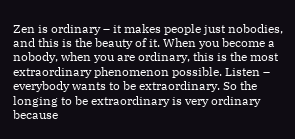Zen is ordinary – it makes people just nobodies, and this is the beauty of it. When you become a nobody, when you are ordinary, this is the most extraordinary phenomenon possible. Listen – everybody wants to be extraordinary. So the longing to be extraordinary is very ordinary because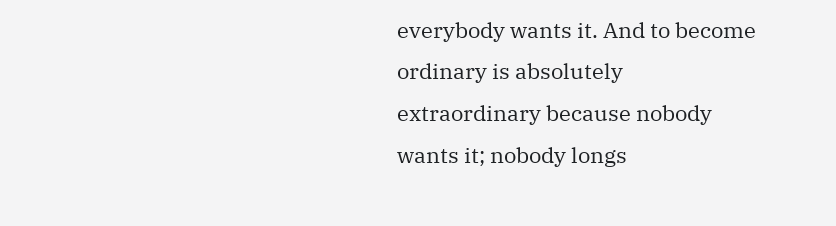everybody wants it. And to become ordinary is absolutely extraordinary because nobody wants it; nobody longs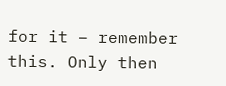for it – remember this. Only then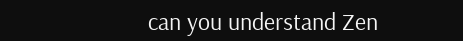can you understand Zen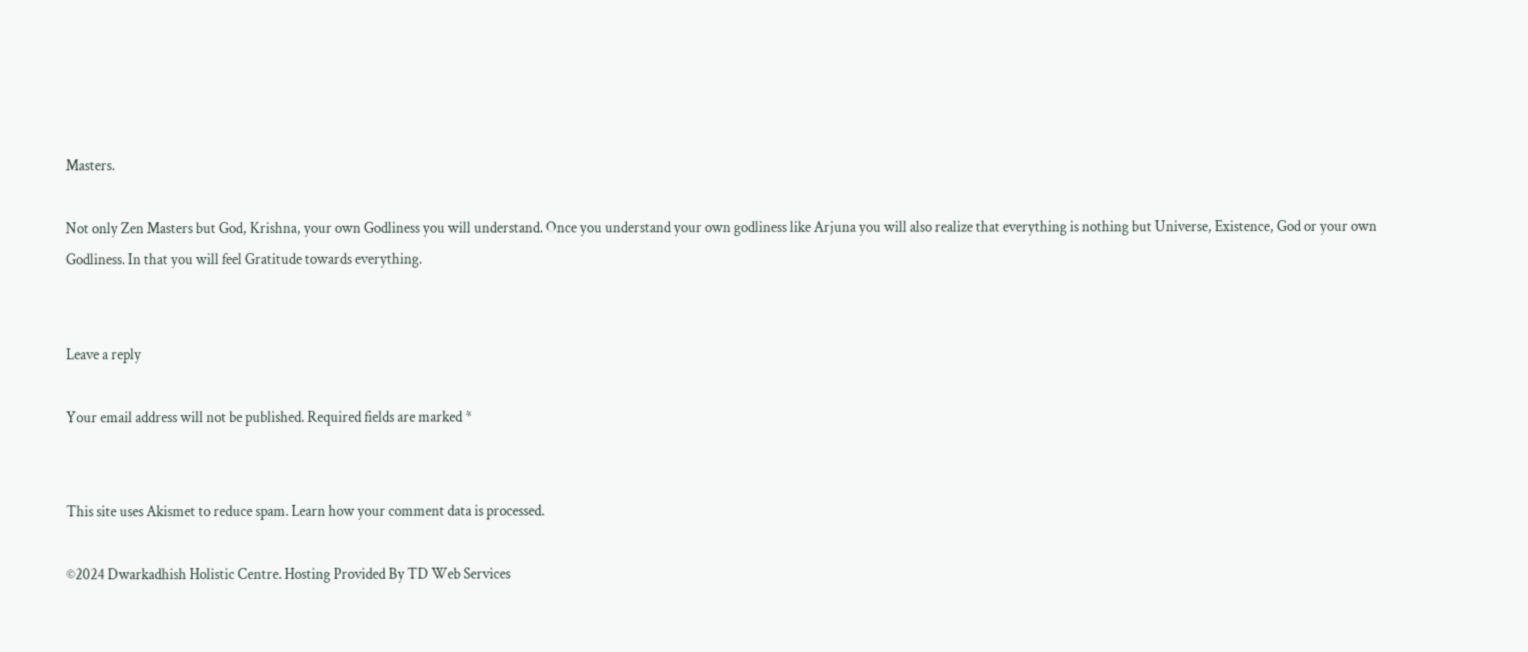Masters.

Not only Zen Masters but God, Krishna, your own Godliness you will understand. Once you understand your own godliness like Arjuna you will also realize that everything is nothing but Universe, Existence, God or your own Godliness. In that you will feel Gratitude towards everything.


Leave a reply

Your email address will not be published. Required fields are marked *


This site uses Akismet to reduce spam. Learn how your comment data is processed.

©2024 Dwarkadhish Holistic Centre. Hosting Provided By TD Web Services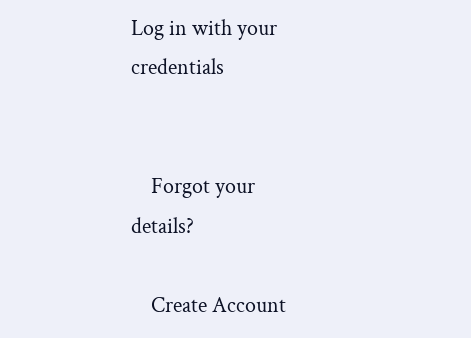Log in with your credentials


    Forgot your details?

    Create Account